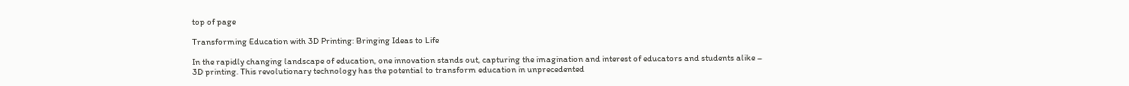top of page

Transforming Education with 3D Printing: Bringing Ideas to Life

In the rapidly changing landscape of education, one innovation stands out, capturing the imagination and interest of educators and students alike – 3D printing. This revolutionary technology has the potential to transform education in unprecedented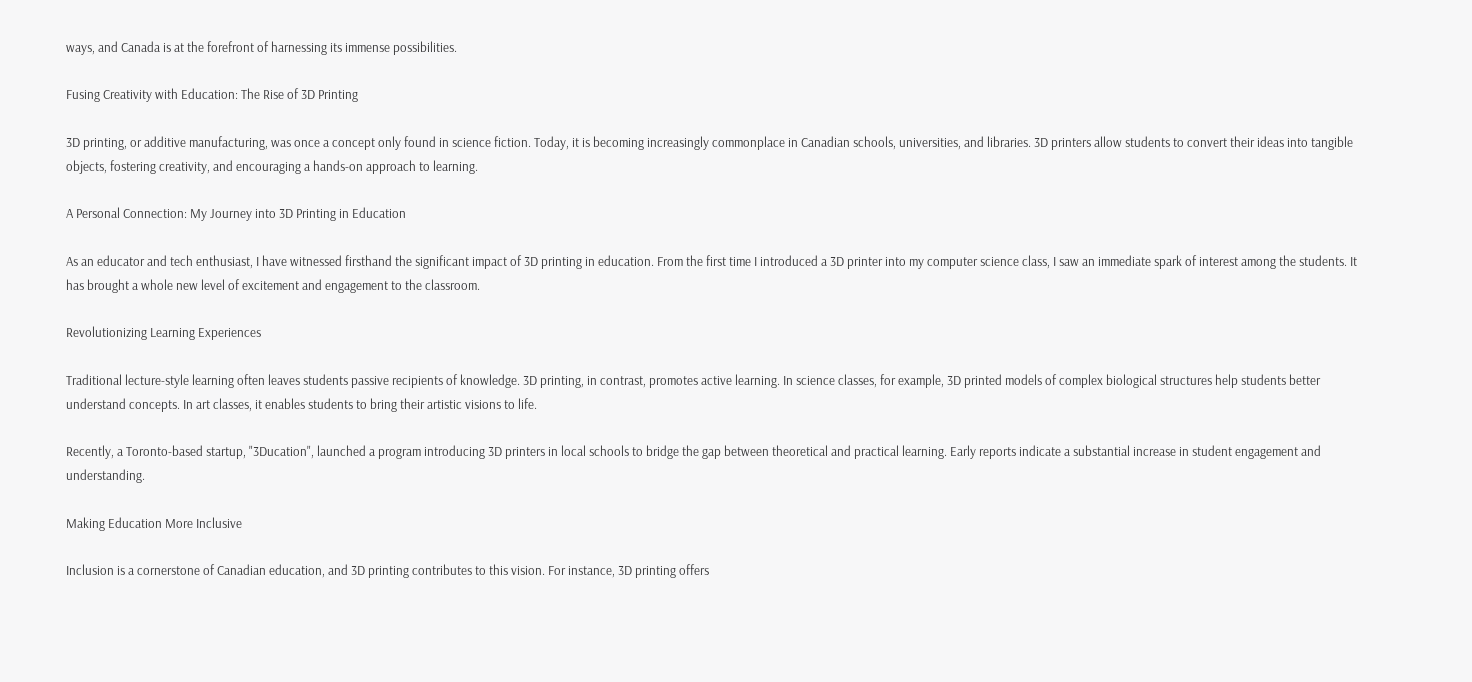ways, and Canada is at the forefront of harnessing its immense possibilities.

Fusing Creativity with Education: The Rise of 3D Printing

3D printing, or additive manufacturing, was once a concept only found in science fiction. Today, it is becoming increasingly commonplace in Canadian schools, universities, and libraries. 3D printers allow students to convert their ideas into tangible objects, fostering creativity, and encouraging a hands-on approach to learning.

A Personal Connection: My Journey into 3D Printing in Education

As an educator and tech enthusiast, I have witnessed firsthand the significant impact of 3D printing in education. From the first time I introduced a 3D printer into my computer science class, I saw an immediate spark of interest among the students. It has brought a whole new level of excitement and engagement to the classroom.

Revolutionizing Learning Experiences

Traditional lecture-style learning often leaves students passive recipients of knowledge. 3D printing, in contrast, promotes active learning. In science classes, for example, 3D printed models of complex biological structures help students better understand concepts. In art classes, it enables students to bring their artistic visions to life.

Recently, a Toronto-based startup, "3Ducation", launched a program introducing 3D printers in local schools to bridge the gap between theoretical and practical learning. Early reports indicate a substantial increase in student engagement and understanding.

Making Education More Inclusive

Inclusion is a cornerstone of Canadian education, and 3D printing contributes to this vision. For instance, 3D printing offers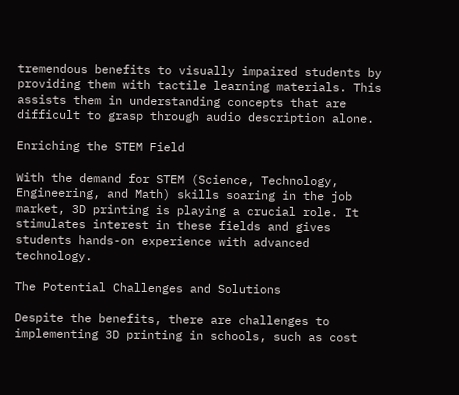tremendous benefits to visually impaired students by providing them with tactile learning materials. This assists them in understanding concepts that are difficult to grasp through audio description alone.

Enriching the STEM Field

With the demand for STEM (Science, Technology, Engineering, and Math) skills soaring in the job market, 3D printing is playing a crucial role. It stimulates interest in these fields and gives students hands-on experience with advanced technology.

The Potential Challenges and Solutions

Despite the benefits, there are challenges to implementing 3D printing in schools, such as cost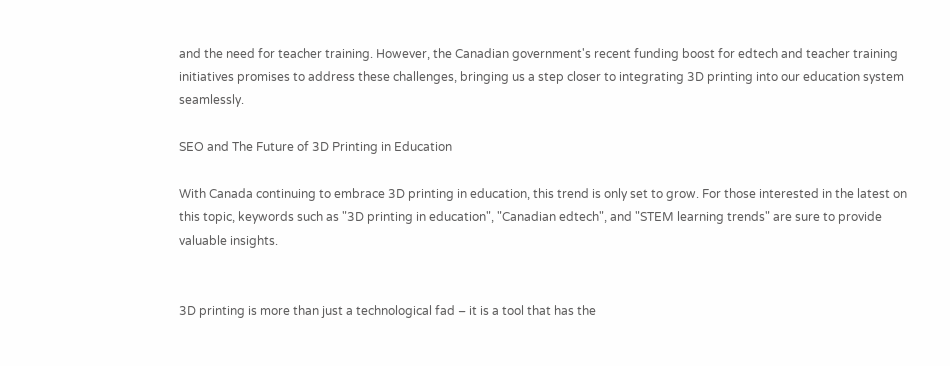and the need for teacher training. However, the Canadian government's recent funding boost for edtech and teacher training initiatives promises to address these challenges, bringing us a step closer to integrating 3D printing into our education system seamlessly.

SEO and The Future of 3D Printing in Education

With Canada continuing to embrace 3D printing in education, this trend is only set to grow. For those interested in the latest on this topic, keywords such as "3D printing in education", "Canadian edtech", and "STEM learning trends" are sure to provide valuable insights.


3D printing is more than just a technological fad – it is a tool that has the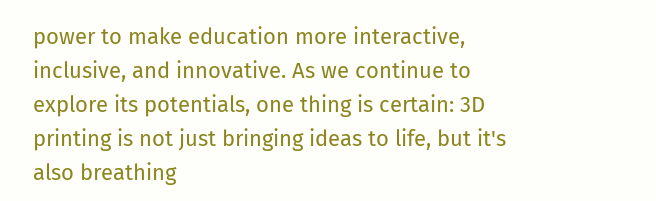power to make education more interactive, inclusive, and innovative. As we continue to explore its potentials, one thing is certain: 3D printing is not just bringing ideas to life, but it's also breathing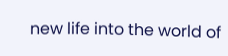new life into the world of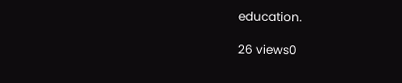education.

26 views0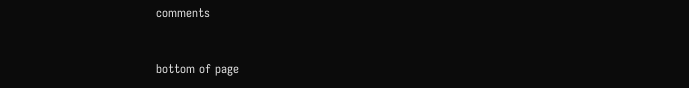comments


bottom of page